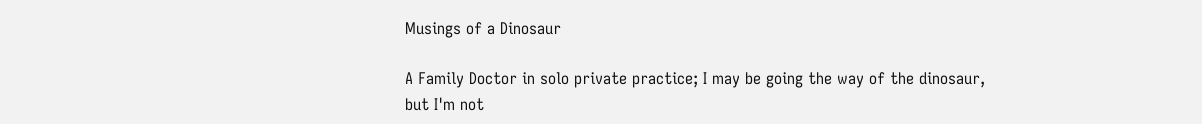Musings of a Dinosaur

A Family Doctor in solo private practice; I may be going the way of the dinosaur, but I'm not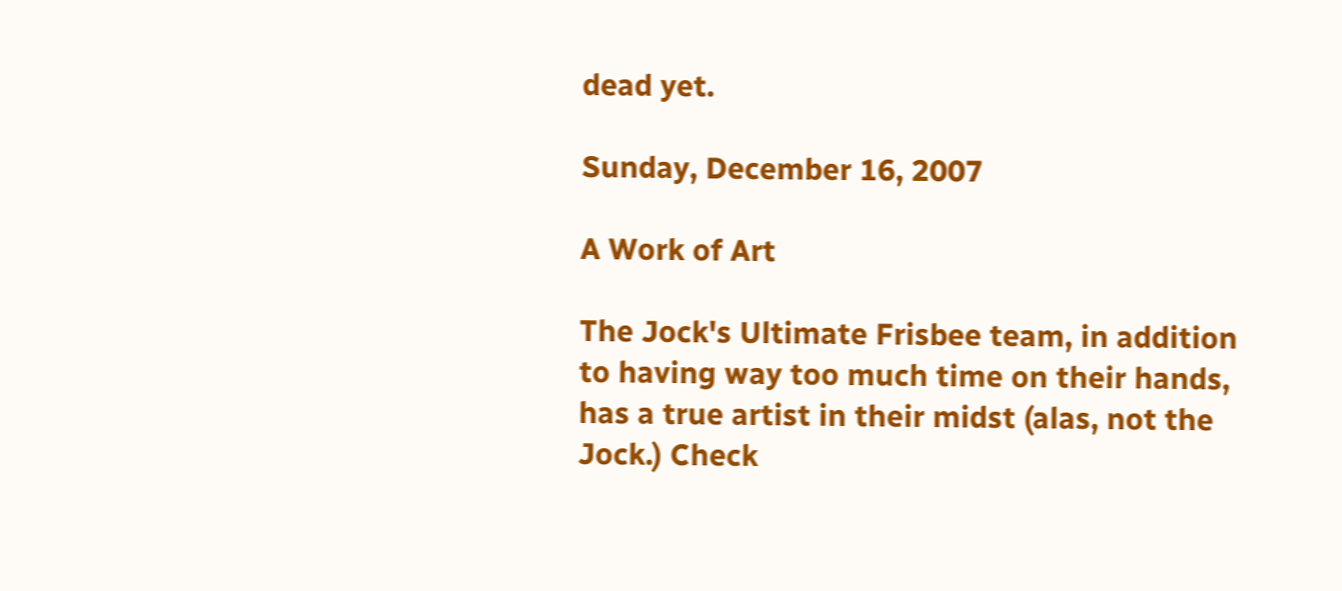dead yet.

Sunday, December 16, 2007

A Work of Art

The Jock's Ultimate Frisbee team, in addition to having way too much time on their hands, has a true artist in their midst (alas, not the Jock.) Check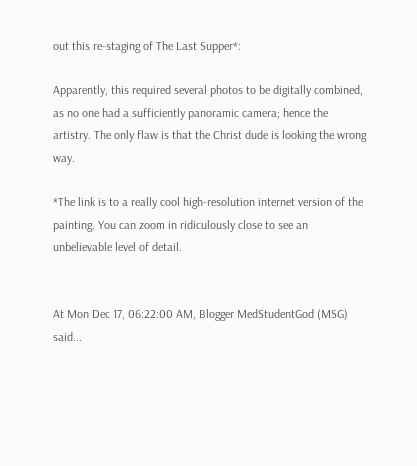out this re-staging of The Last Supper*:

Apparently, this required several photos to be digitally combined, as no one had a sufficiently panoramic camera; hence the artistry. The only flaw is that the Christ dude is looking the wrong way.

*The link is to a really cool high-resolution internet version of the painting. You can zoom in ridiculously close to see an unbelievable level of detail.


At Mon Dec 17, 06:22:00 AM, Blogger MedStudentGod (MSG) said...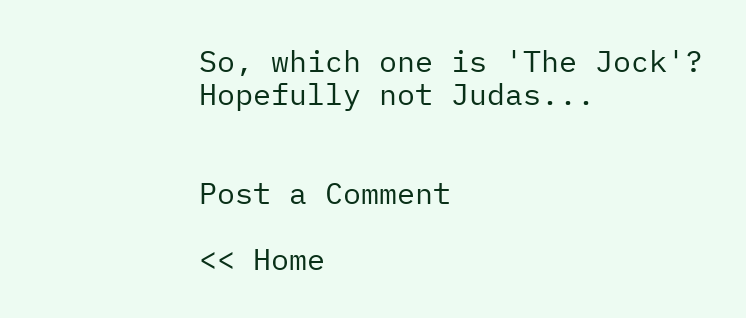So, which one is 'The Jock'? Hopefully not Judas...


Post a Comment

<< Home